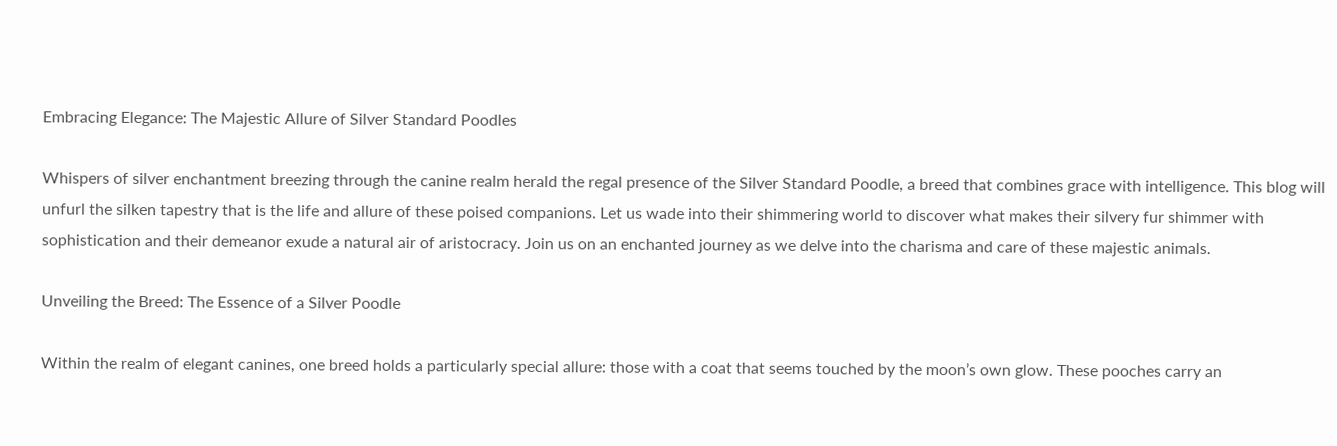Embracing Elegance: The Majestic Allure of Silver Standard Poodles

Whispers of silver enchantment breezing through the canine realm herald the regal presence of the Silver Standard Poodle, a breed that combines grace with intelligence. This blog will unfurl the silken tapestry that is the life and allure of these poised companions. Let us wade into their shimmering world to discover what makes their silvery fur shimmer with sophistication and their demeanor exude a natural air of aristocracy. Join us on an enchanted journey as we delve into the charisma and care of these majestic animals.

Unveiling the Breed: The Essence of a Silver Poodle

Within the realm of elegant canines, one breed holds a particularly special allure: those with a coat that seems touched by the moon’s own glow. These pooches carry an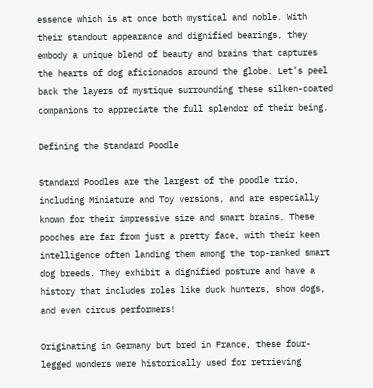essence which is at once both mystical and noble. With their standout appearance and dignified bearings, they embody a unique blend of beauty and brains that captures the hearts of dog aficionados around the globe. Let’s peel back the layers of mystique surrounding these silken-coated companions to appreciate the full splendor of their being.

Defining the Standard Poodle

Standard Poodles are the largest of the poodle trio, including Miniature and Toy versions, and are especially known for their impressive size and smart brains. These pooches are far from just a pretty face, with their keen intelligence often landing them among the top-ranked smart dog breeds. They exhibit a dignified posture and have a history that includes roles like duck hunters, show dogs, and even circus performers!

Originating in Germany but bred in France, these four-legged wonders were historically used for retrieving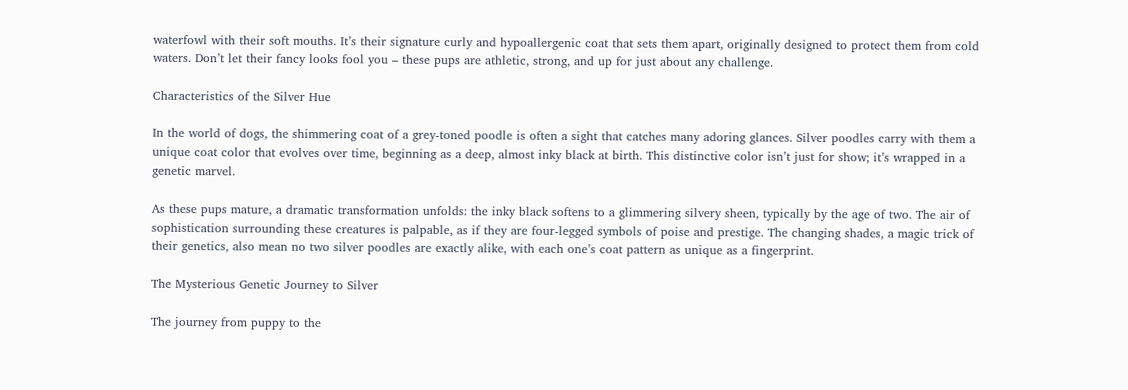waterfowl with their soft mouths. It’s their signature curly and hypoallergenic coat that sets them apart, originally designed to protect them from cold waters. Don’t let their fancy looks fool you – these pups are athletic, strong, and up for just about any challenge.

Characteristics of the Silver Hue

In the world of dogs, the shimmering coat of a grey-toned poodle is often a sight that catches many adoring glances. Silver poodles carry with them a unique coat color that evolves over time, beginning as a deep, almost inky black at birth. This distinctive color isn’t just for show; it’s wrapped in a genetic marvel.

As these pups mature, a dramatic transformation unfolds: the inky black softens to a glimmering silvery sheen, typically by the age of two. The air of sophistication surrounding these creatures is palpable, as if they are four-legged symbols of poise and prestige. The changing shades, a magic trick of their genetics, also mean no two silver poodles are exactly alike, with each one’s coat pattern as unique as a fingerprint.

The Mysterious Genetic Journey to Silver

The journey from puppy to the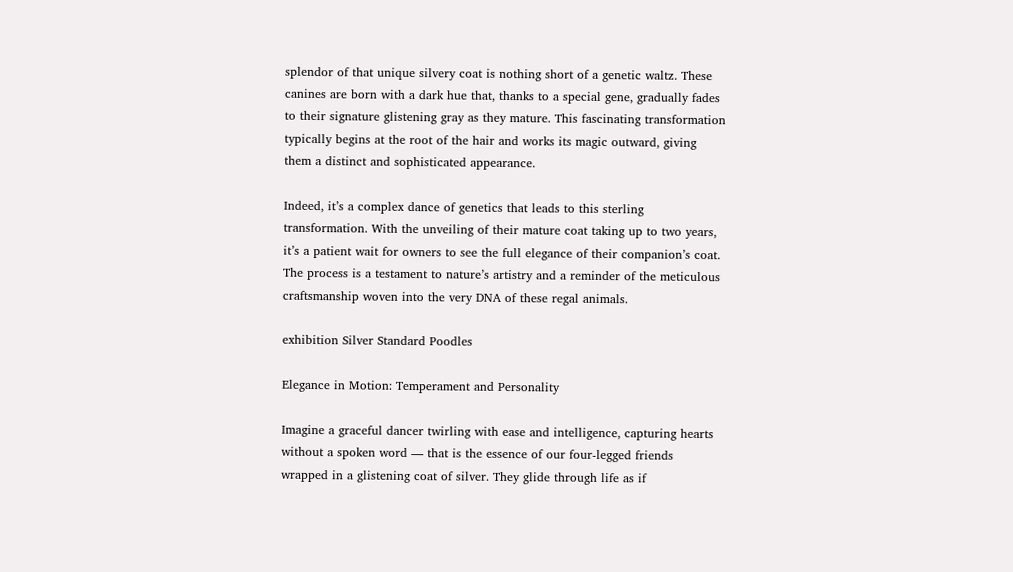splendor of that unique silvery coat is nothing short of a genetic waltz. These canines are born with a dark hue that, thanks to a special gene, gradually fades to their signature glistening gray as they mature. This fascinating transformation typically begins at the root of the hair and works its magic outward, giving them a distinct and sophisticated appearance.

Indeed, it’s a complex dance of genetics that leads to this sterling transformation. With the unveiling of their mature coat taking up to two years, it’s a patient wait for owners to see the full elegance of their companion’s coat. The process is a testament to nature’s artistry and a reminder of the meticulous craftsmanship woven into the very DNA of these regal animals.

exhibition Silver Standard Poodles

Elegance in Motion: Temperament and Personality

Imagine a graceful dancer twirling with ease and intelligence, capturing hearts without a spoken word — that is the essence of our four-legged friends wrapped in a glistening coat of silver. They glide through life as if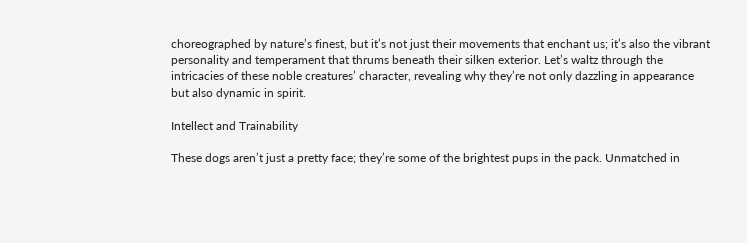choreographed by nature’s finest, but it’s not just their movements that enchant us; it’s also the vibrant personality and temperament that thrums beneath their silken exterior. Let’s waltz through the intricacies of these noble creatures’ character, revealing why they’re not only dazzling in appearance but also dynamic in spirit.

Intellect and Trainability

These dogs aren’t just a pretty face; they’re some of the brightest pups in the pack. Unmatched in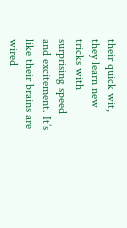their quick wit, they learn new tricks with surprising speed and excitement. It’s like their brains are wired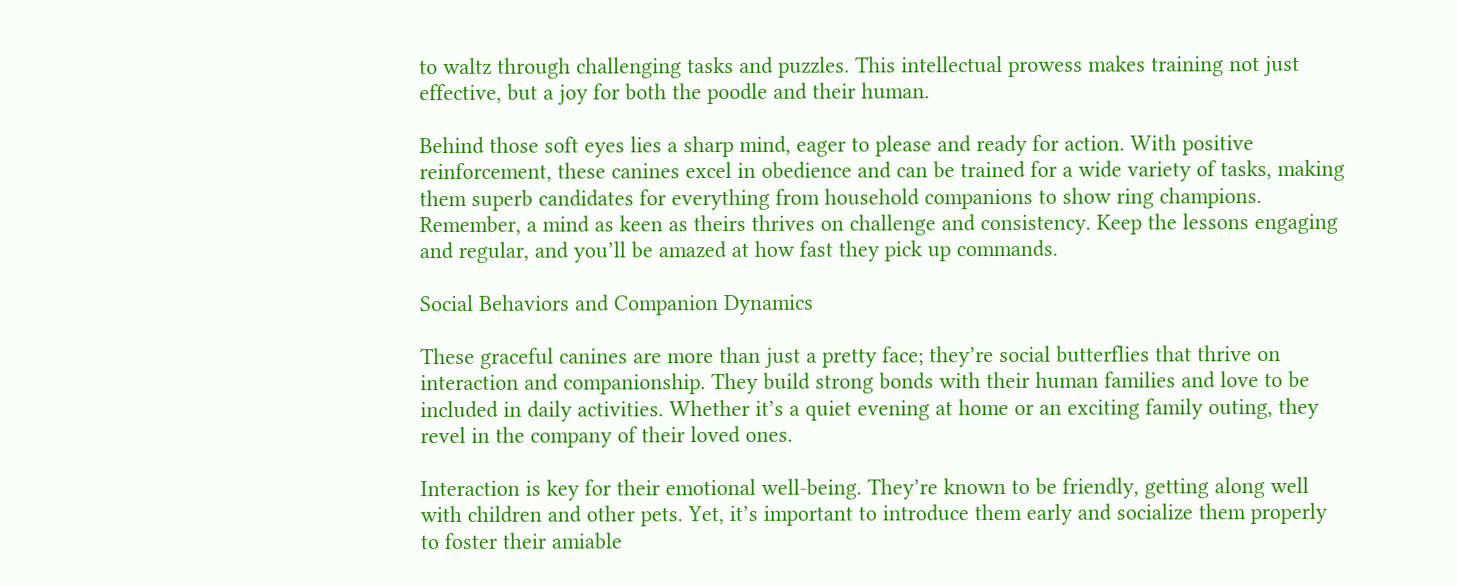to waltz through challenging tasks and puzzles. This intellectual prowess makes training not just effective, but a joy for both the poodle and their human.

Behind those soft eyes lies a sharp mind, eager to please and ready for action. With positive reinforcement, these canines excel in obedience and can be trained for a wide variety of tasks, making them superb candidates for everything from household companions to show ring champions. Remember, a mind as keen as theirs thrives on challenge and consistency. Keep the lessons engaging and regular, and you’ll be amazed at how fast they pick up commands.

Social Behaviors and Companion Dynamics

These graceful canines are more than just a pretty face; they’re social butterflies that thrive on interaction and companionship. They build strong bonds with their human families and love to be included in daily activities. Whether it’s a quiet evening at home or an exciting family outing, they revel in the company of their loved ones.

Interaction is key for their emotional well-being. They’re known to be friendly, getting along well with children and other pets. Yet, it’s important to introduce them early and socialize them properly to foster their amiable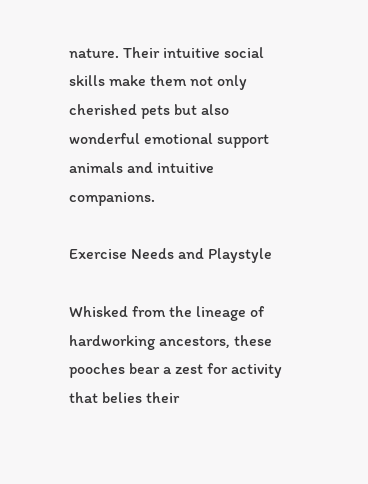nature. Their intuitive social skills make them not only cherished pets but also wonderful emotional support animals and intuitive companions.

Exercise Needs and Playstyle

Whisked from the lineage of hardworking ancestors, these pooches bear a zest for activity that belies their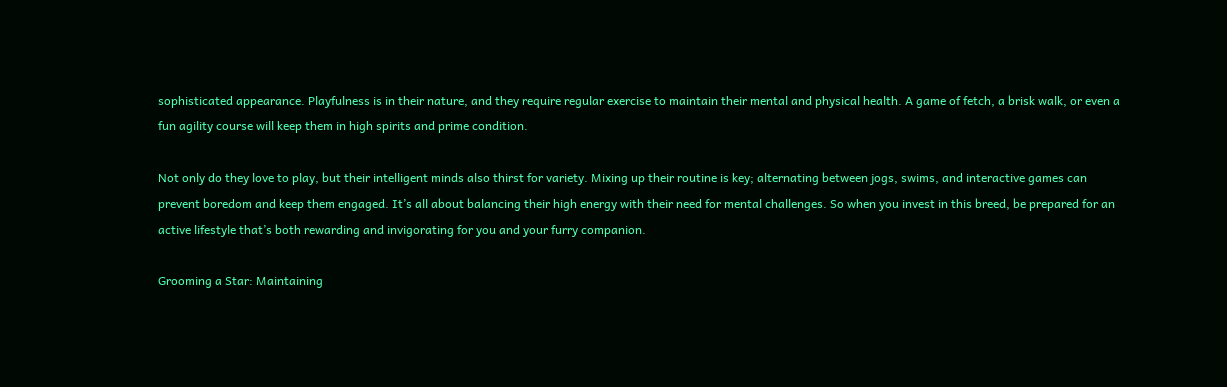sophisticated appearance. Playfulness is in their nature, and they require regular exercise to maintain their mental and physical health. A game of fetch, a brisk walk, or even a fun agility course will keep them in high spirits and prime condition.

Not only do they love to play, but their intelligent minds also thirst for variety. Mixing up their routine is key; alternating between jogs, swims, and interactive games can prevent boredom and keep them engaged. It’s all about balancing their high energy with their need for mental challenges. So when you invest in this breed, be prepared for an active lifestyle that’s both rewarding and invigorating for you and your furry companion.

Grooming a Star: Maintaining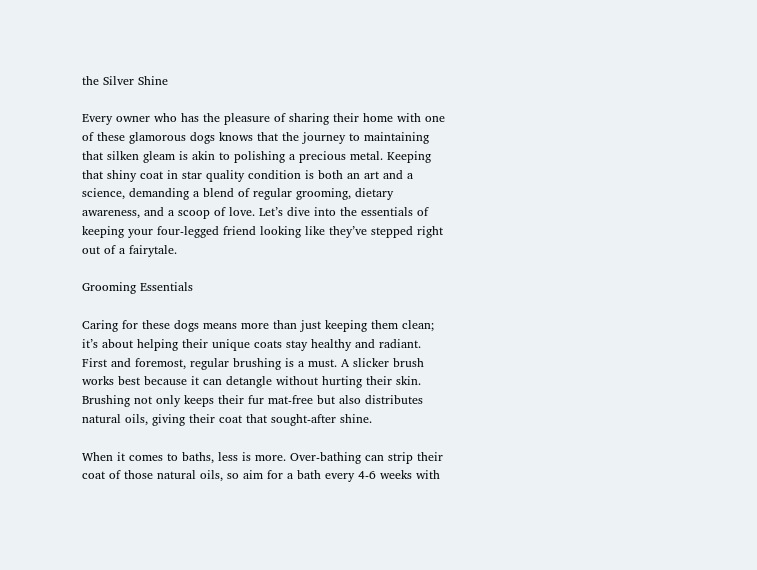the Silver Shine

Every owner who has the pleasure of sharing their home with one of these glamorous dogs knows that the journey to maintaining that silken gleam is akin to polishing a precious metal. Keeping that shiny coat in star quality condition is both an art and a science, demanding a blend of regular grooming, dietary awareness, and a scoop of love. Let’s dive into the essentials of keeping your four-legged friend looking like they’ve stepped right out of a fairytale.

Grooming Essentials

Caring for these dogs means more than just keeping them clean; it’s about helping their unique coats stay healthy and radiant. First and foremost, regular brushing is a must. A slicker brush works best because it can detangle without hurting their skin. Brushing not only keeps their fur mat-free but also distributes natural oils, giving their coat that sought-after shine.

When it comes to baths, less is more. Over-bathing can strip their coat of those natural oils, so aim for a bath every 4-6 weeks with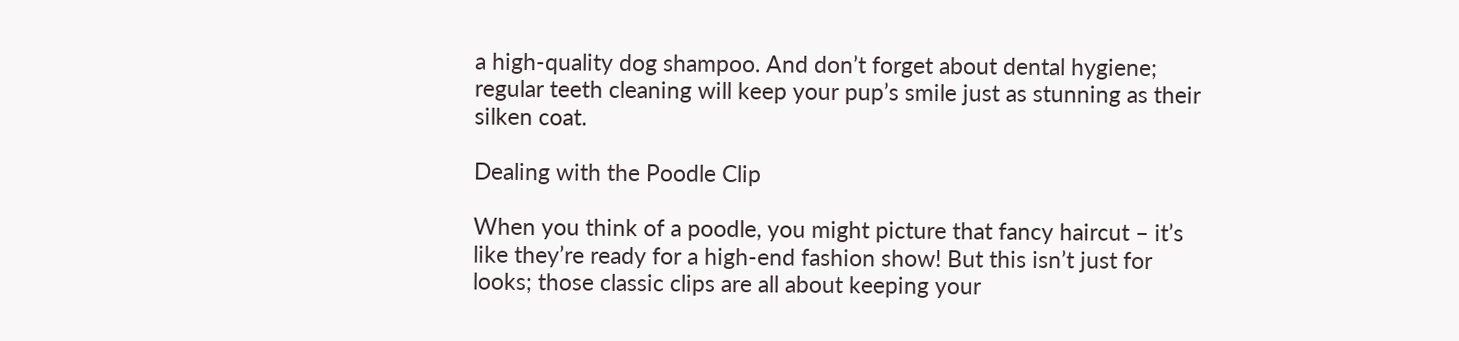a high-quality dog shampoo. And don’t forget about dental hygiene; regular teeth cleaning will keep your pup’s smile just as stunning as their silken coat.

Dealing with the Poodle Clip

When you think of a poodle, you might picture that fancy haircut – it’s like they’re ready for a high-end fashion show! But this isn’t just for looks; those classic clips are all about keeping your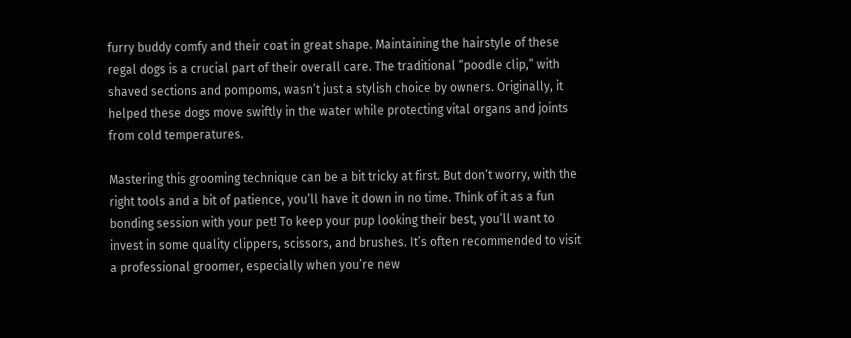furry buddy comfy and their coat in great shape. Maintaining the hairstyle of these regal dogs is a crucial part of their overall care. The traditional “poodle clip,” with shaved sections and pompoms, wasn’t just a stylish choice by owners. Originally, it helped these dogs move swiftly in the water while protecting vital organs and joints from cold temperatures.

Mastering this grooming technique can be a bit tricky at first. But don’t worry, with the right tools and a bit of patience, you’ll have it down in no time. Think of it as a fun bonding session with your pet! To keep your pup looking their best, you’ll want to invest in some quality clippers, scissors, and brushes. It’s often recommended to visit a professional groomer, especially when you’re new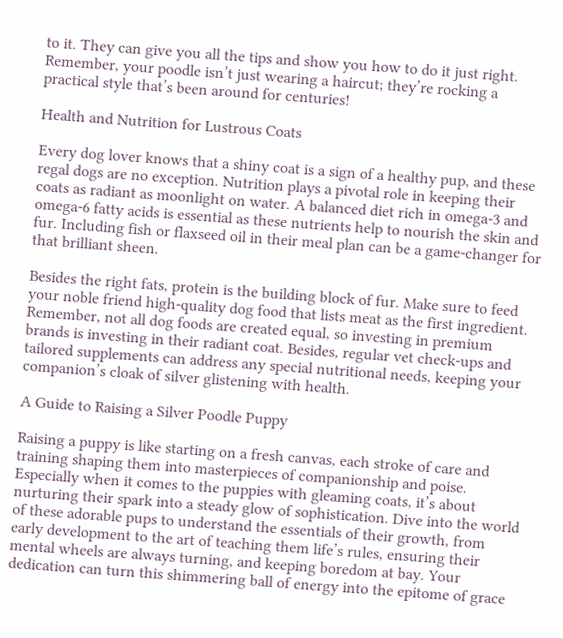to it. They can give you all the tips and show you how to do it just right. Remember, your poodle isn’t just wearing a haircut; they’re rocking a practical style that’s been around for centuries!

Health and Nutrition for Lustrous Coats

Every dog lover knows that a shiny coat is a sign of a healthy pup, and these regal dogs are no exception. Nutrition plays a pivotal role in keeping their coats as radiant as moonlight on water. A balanced diet rich in omega-3 and omega-6 fatty acids is essential as these nutrients help to nourish the skin and fur. Including fish or flaxseed oil in their meal plan can be a game-changer for that brilliant sheen.

Besides the right fats, protein is the building block of fur. Make sure to feed your noble friend high-quality dog food that lists meat as the first ingredient. Remember, not all dog foods are created equal, so investing in premium brands is investing in their radiant coat. Besides, regular vet check-ups and tailored supplements can address any special nutritional needs, keeping your companion’s cloak of silver glistening with health.

A Guide to Raising a Silver Poodle Puppy

Raising a puppy is like starting on a fresh canvas, each stroke of care and training shaping them into masterpieces of companionship and poise. Especially when it comes to the puppies with gleaming coats, it’s about nurturing their spark into a steady glow of sophistication. Dive into the world of these adorable pups to understand the essentials of their growth, from early development to the art of teaching them life’s rules, ensuring their mental wheels are always turning, and keeping boredom at bay. Your dedication can turn this shimmering ball of energy into the epitome of grace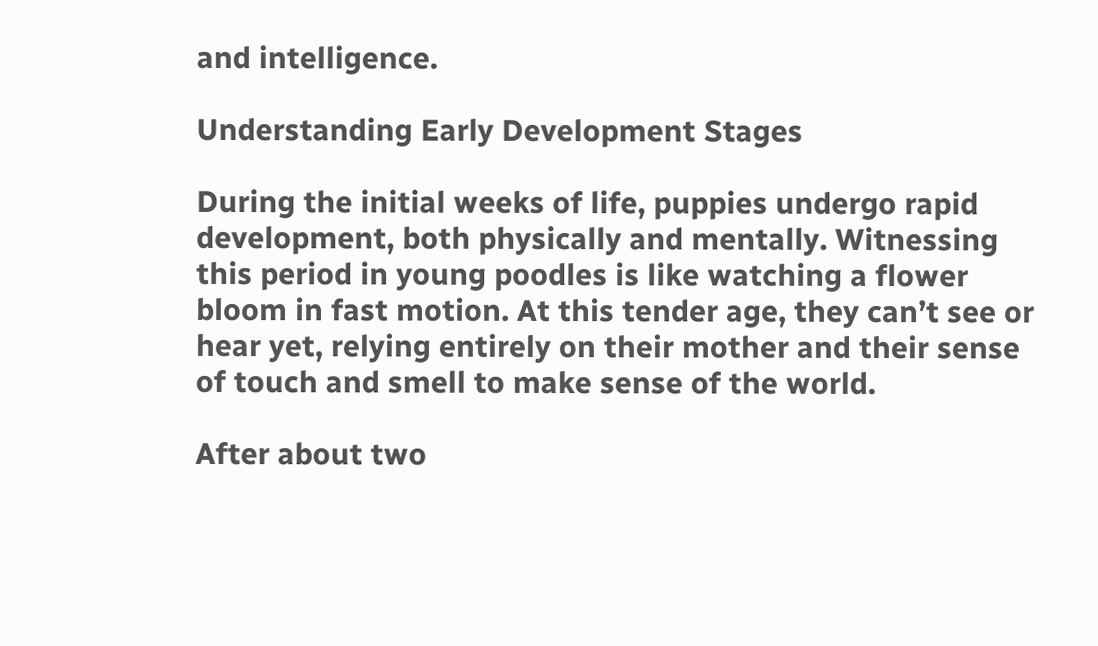and intelligence.

Understanding Early Development Stages

During the initial weeks of life, puppies undergo rapid development, both physically and mentally. Witnessing this period in young poodles is like watching a flower bloom in fast motion. At this tender age, they can’t see or hear yet, relying entirely on their mother and their sense of touch and smell to make sense of the world.

After about two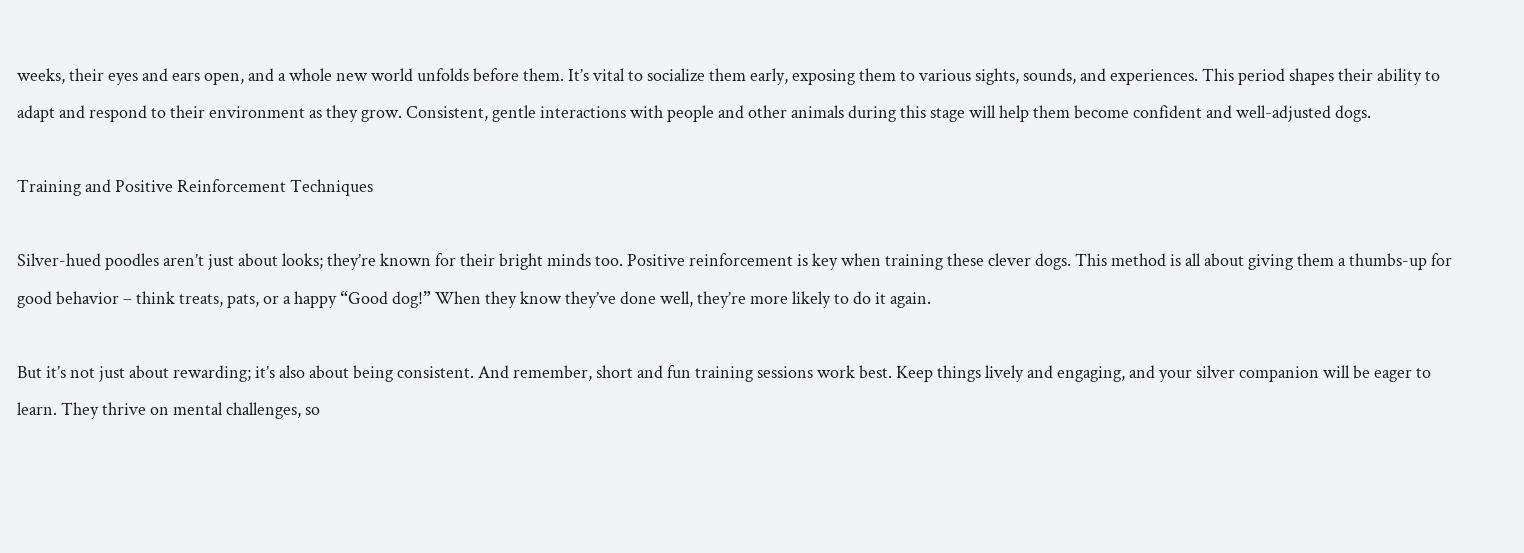weeks, their eyes and ears open, and a whole new world unfolds before them. It’s vital to socialize them early, exposing them to various sights, sounds, and experiences. This period shapes their ability to adapt and respond to their environment as they grow. Consistent, gentle interactions with people and other animals during this stage will help them become confident and well-adjusted dogs.

Training and Positive Reinforcement Techniques

Silver-hued poodles aren’t just about looks; they’re known for their bright minds too. Positive reinforcement is key when training these clever dogs. This method is all about giving them a thumbs-up for good behavior – think treats, pats, or a happy “Good dog!” When they know they’ve done well, they’re more likely to do it again.

But it’s not just about rewarding; it’s also about being consistent. And remember, short and fun training sessions work best. Keep things lively and engaging, and your silver companion will be eager to learn. They thrive on mental challenges, so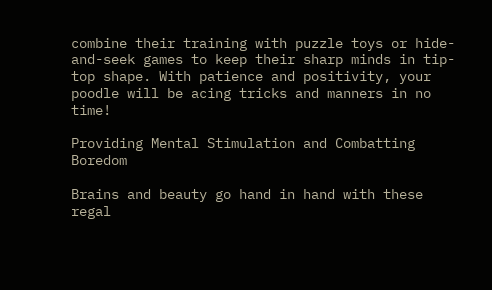combine their training with puzzle toys or hide-and-seek games to keep their sharp minds in tip-top shape. With patience and positivity, your poodle will be acing tricks and manners in no time!

Providing Mental Stimulation and Combatting Boredom

Brains and beauty go hand in hand with these regal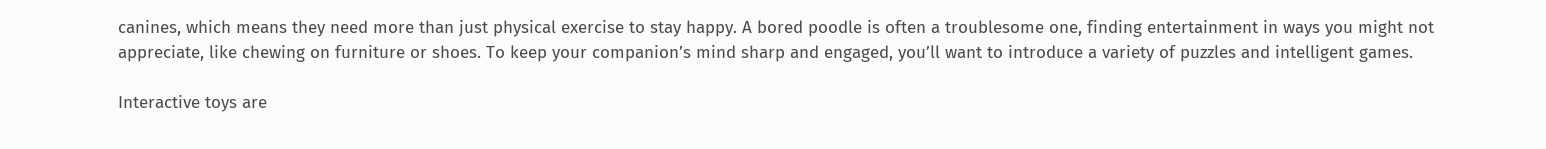canines, which means they need more than just physical exercise to stay happy. A bored poodle is often a troublesome one, finding entertainment in ways you might not appreciate, like chewing on furniture or shoes. To keep your companion’s mind sharp and engaged, you’ll want to introduce a variety of puzzles and intelligent games.

Interactive toys are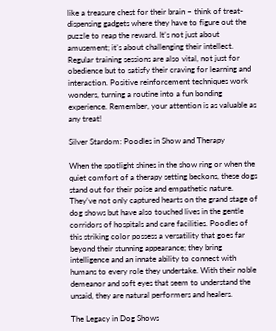like a treasure chest for their brain – think of treat-dispensing gadgets where they have to figure out the puzzle to reap the reward. It’s not just about amusement; it’s about challenging their intellect. Regular training sessions are also vital, not just for obedience but to satisfy their craving for learning and interaction. Positive reinforcement techniques work wonders, turning a routine into a fun bonding experience. Remember, your attention is as valuable as any treat!

Silver Stardom: Poodles in Show and Therapy

When the spotlight shines in the show ring or when the quiet comfort of a therapy setting beckons, these dogs stand out for their poise and empathetic nature. They’ve not only captured hearts on the grand stage of dog shows but have also touched lives in the gentle corridors of hospitals and care facilities. Poodles of this striking color possess a versatility that goes far beyond their stunning appearance; they bring intelligence and an innate ability to connect with humans to every role they undertake. With their noble demeanor and soft eyes that seem to understand the unsaid, they are natural performers and healers.

The Legacy in Dog Shows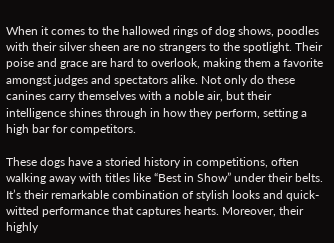When it comes to the hallowed rings of dog shows, poodles with their silver sheen are no strangers to the spotlight. Their poise and grace are hard to overlook, making them a favorite amongst judges and spectators alike. Not only do these canines carry themselves with a noble air, but their intelligence shines through in how they perform, setting a high bar for competitors.

These dogs have a storied history in competitions, often walking away with titles like “Best in Show” under their belts. It’s their remarkable combination of stylish looks and quick-witted performance that captures hearts. Moreover, their highly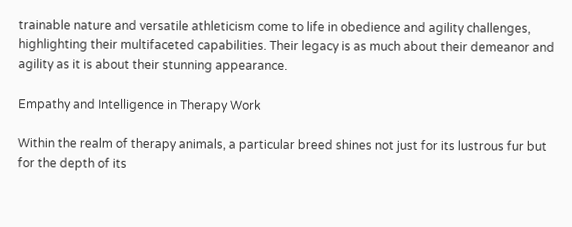trainable nature and versatile athleticism come to life in obedience and agility challenges, highlighting their multifaceted capabilities. Their legacy is as much about their demeanor and agility as it is about their stunning appearance.

Empathy and Intelligence in Therapy Work

Within the realm of therapy animals, a particular breed shines not just for its lustrous fur but for the depth of its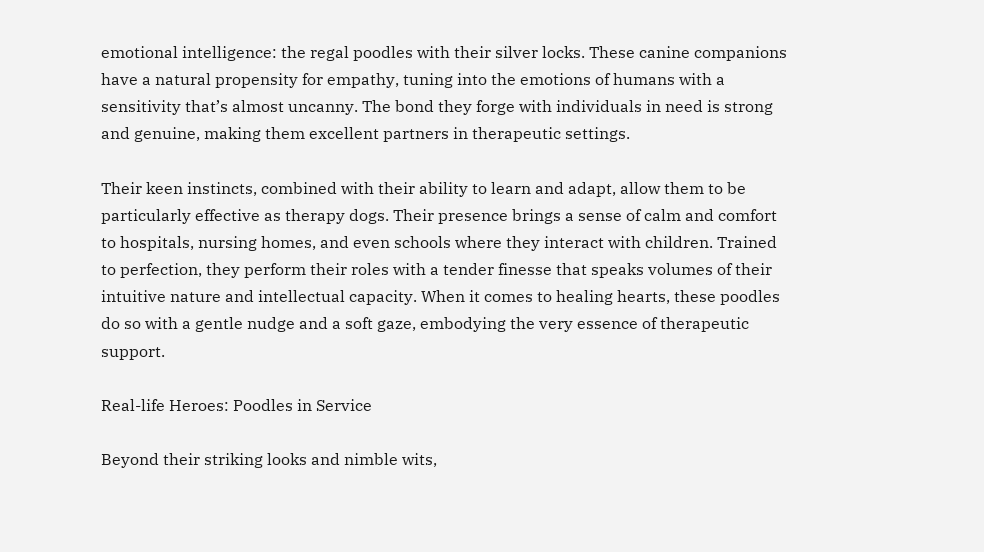emotional intelligence: the regal poodles with their silver locks. These canine companions have a natural propensity for empathy, tuning into the emotions of humans with a sensitivity that’s almost uncanny. The bond they forge with individuals in need is strong and genuine, making them excellent partners in therapeutic settings.

Their keen instincts, combined with their ability to learn and adapt, allow them to be particularly effective as therapy dogs. Their presence brings a sense of calm and comfort to hospitals, nursing homes, and even schools where they interact with children. Trained to perfection, they perform their roles with a tender finesse that speaks volumes of their intuitive nature and intellectual capacity. When it comes to healing hearts, these poodles do so with a gentle nudge and a soft gaze, embodying the very essence of therapeutic support.

Real-life Heroes: Poodles in Service

Beyond their striking looks and nimble wits,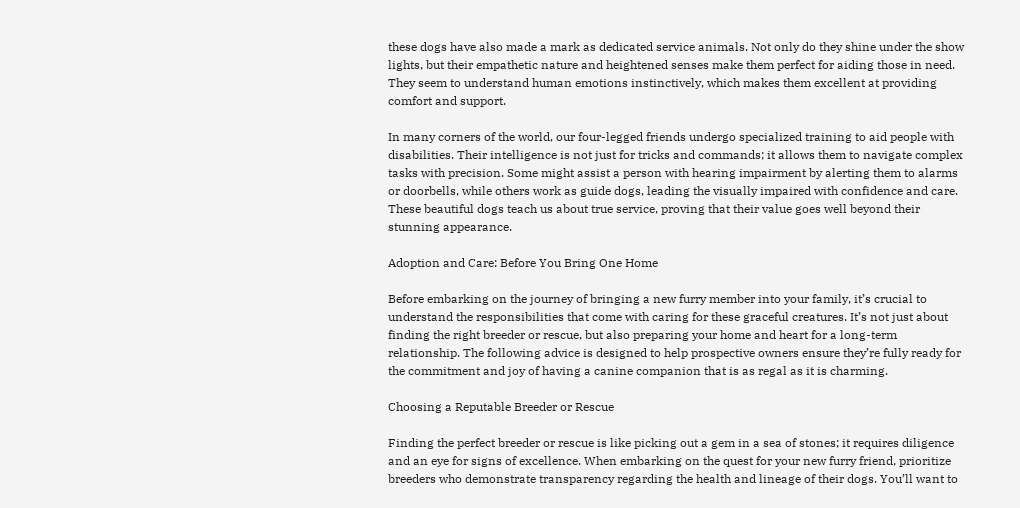these dogs have also made a mark as dedicated service animals. Not only do they shine under the show lights, but their empathetic nature and heightened senses make them perfect for aiding those in need. They seem to understand human emotions instinctively, which makes them excellent at providing comfort and support.

In many corners of the world, our four-legged friends undergo specialized training to aid people with disabilities. Their intelligence is not just for tricks and commands; it allows them to navigate complex tasks with precision. Some might assist a person with hearing impairment by alerting them to alarms or doorbells, while others work as guide dogs, leading the visually impaired with confidence and care. These beautiful dogs teach us about true service, proving that their value goes well beyond their stunning appearance.

Adoption and Care: Before You Bring One Home

Before embarking on the journey of bringing a new furry member into your family, it’s crucial to understand the responsibilities that come with caring for these graceful creatures. It’s not just about finding the right breeder or rescue, but also preparing your home and heart for a long-term relationship. The following advice is designed to help prospective owners ensure they’re fully ready for the commitment and joy of having a canine companion that is as regal as it is charming.

Choosing a Reputable Breeder or Rescue

Finding the perfect breeder or rescue is like picking out a gem in a sea of stones; it requires diligence and an eye for signs of excellence. When embarking on the quest for your new furry friend, prioritize breeders who demonstrate transparency regarding the health and lineage of their dogs. You’ll want to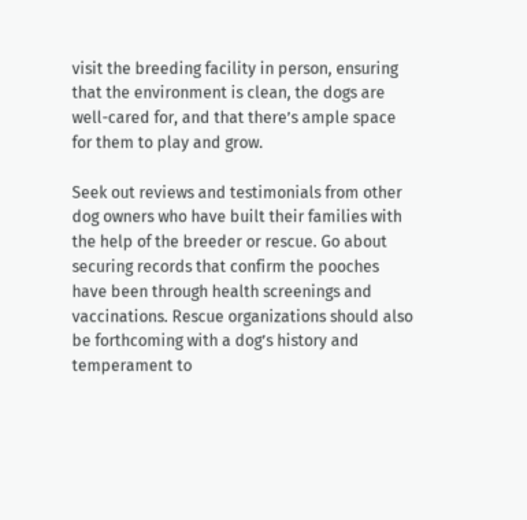visit the breeding facility in person, ensuring that the environment is clean, the dogs are well-cared for, and that there’s ample space for them to play and grow.

Seek out reviews and testimonials from other dog owners who have built their families with the help of the breeder or rescue. Go about securing records that confirm the pooches have been through health screenings and vaccinations. Rescue organizations should also be forthcoming with a dog’s history and temperament to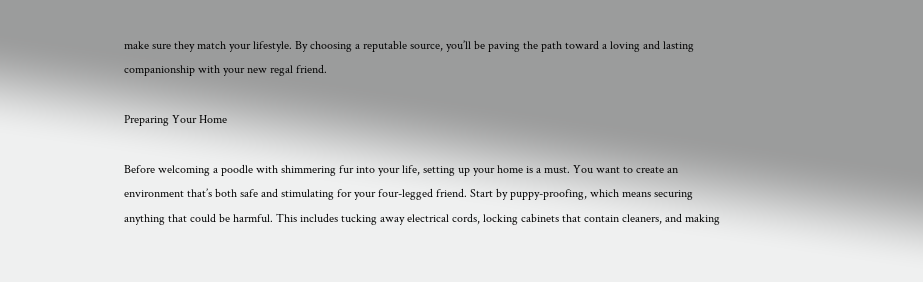make sure they match your lifestyle. By choosing a reputable source, you’ll be paving the path toward a loving and lasting companionship with your new regal friend.

Preparing Your Home

Before welcoming a poodle with shimmering fur into your life, setting up your home is a must. You want to create an environment that’s both safe and stimulating for your four-legged friend. Start by puppy-proofing, which means securing anything that could be harmful. This includes tucking away electrical cords, locking cabinets that contain cleaners, and making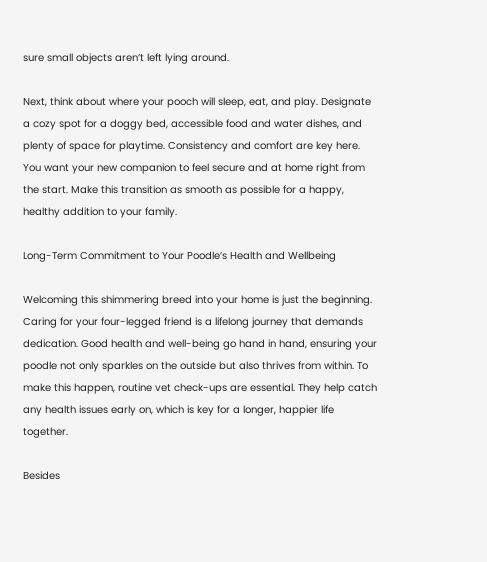sure small objects aren’t left lying around.

Next, think about where your pooch will sleep, eat, and play. Designate a cozy spot for a doggy bed, accessible food and water dishes, and plenty of space for playtime. Consistency and comfort are key here. You want your new companion to feel secure and at home right from the start. Make this transition as smooth as possible for a happy, healthy addition to your family.

Long-Term Commitment to Your Poodle’s Health and Wellbeing

Welcoming this shimmering breed into your home is just the beginning. Caring for your four-legged friend is a lifelong journey that demands dedication. Good health and well-being go hand in hand, ensuring your poodle not only sparkles on the outside but also thrives from within. To make this happen, routine vet check-ups are essential. They help catch any health issues early on, which is key for a longer, happier life together.

Besides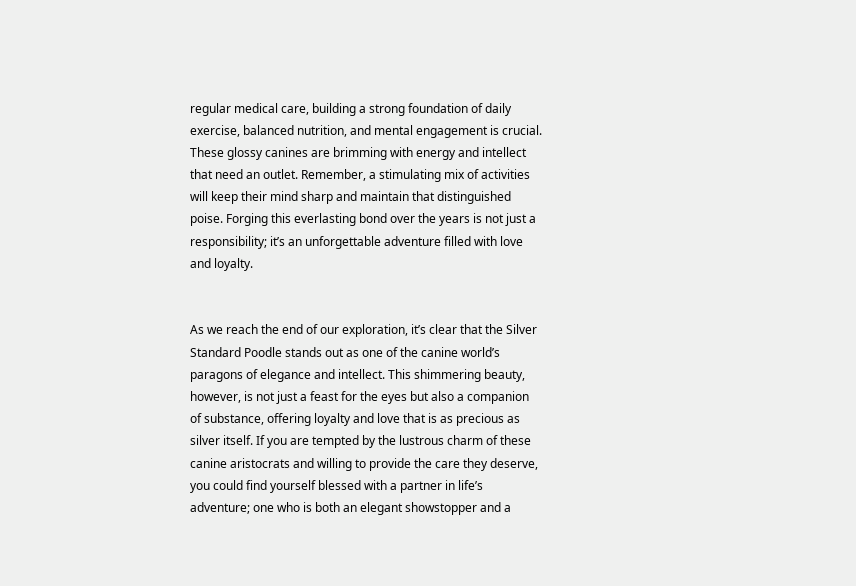regular medical care, building a strong foundation of daily exercise, balanced nutrition, and mental engagement is crucial. These glossy canines are brimming with energy and intellect that need an outlet. Remember, a stimulating mix of activities will keep their mind sharp and maintain that distinguished poise. Forging this everlasting bond over the years is not just a responsibility; it’s an unforgettable adventure filled with love and loyalty.


As we reach the end of our exploration, it’s clear that the Silver Standard Poodle stands out as one of the canine world’s paragons of elegance and intellect. This shimmering beauty, however, is not just a feast for the eyes but also a companion of substance, offering loyalty and love that is as precious as silver itself. If you are tempted by the lustrous charm of these canine aristocrats and willing to provide the care they deserve, you could find yourself blessed with a partner in life’s adventure; one who is both an elegant showstopper and a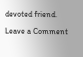devoted friend.

Leave a Comment